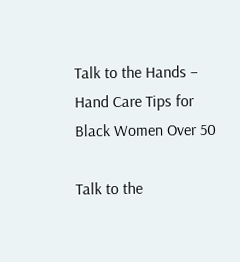Talk to the Hands – Hand Care Tips for Black Women Over 50

Talk to the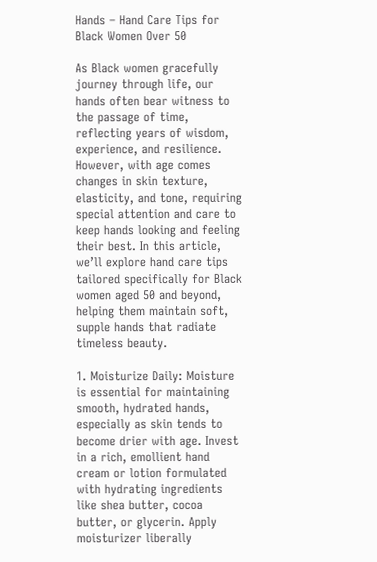Hands – Hand Care Tips for Black Women Over 50

As Black women gracefully journey through life, our hands often bear witness to the passage of time, reflecting years of wisdom, experience, and resilience. However, with age comes changes in skin texture, elasticity, and tone, requiring special attention and care to keep hands looking and feeling their best. In this article, we’ll explore hand care tips tailored specifically for Black women aged 50 and beyond, helping them maintain soft, supple hands that radiate timeless beauty.

1. Moisturize Daily: Moisture is essential for maintaining smooth, hydrated hands, especially as skin tends to become drier with age. Invest in a rich, emollient hand cream or lotion formulated with hydrating ingredients like shea butter, cocoa butter, or glycerin. Apply moisturizer liberally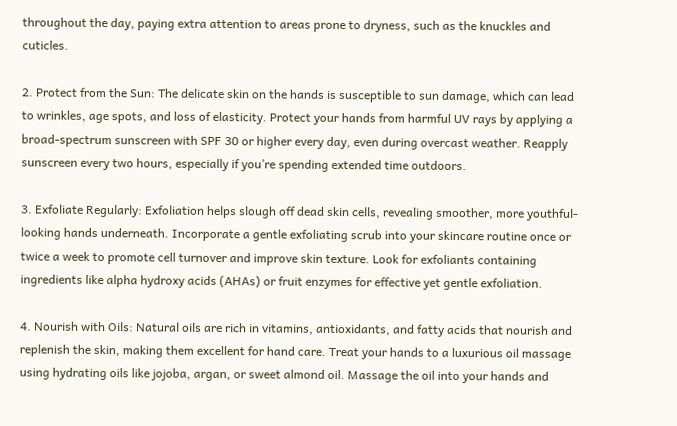throughout the day, paying extra attention to areas prone to dryness, such as the knuckles and cuticles.

2. Protect from the Sun: The delicate skin on the hands is susceptible to sun damage, which can lead to wrinkles, age spots, and loss of elasticity. Protect your hands from harmful UV rays by applying a broad-spectrum sunscreen with SPF 30 or higher every day, even during overcast weather. Reapply sunscreen every two hours, especially if you’re spending extended time outdoors.

3. Exfoliate Regularly: Exfoliation helps slough off dead skin cells, revealing smoother, more youthful-looking hands underneath. Incorporate a gentle exfoliating scrub into your skincare routine once or twice a week to promote cell turnover and improve skin texture. Look for exfoliants containing ingredients like alpha hydroxy acids (AHAs) or fruit enzymes for effective yet gentle exfoliation.

4. Nourish with Oils: Natural oils are rich in vitamins, antioxidants, and fatty acids that nourish and replenish the skin, making them excellent for hand care. Treat your hands to a luxurious oil massage using hydrating oils like jojoba, argan, or sweet almond oil. Massage the oil into your hands and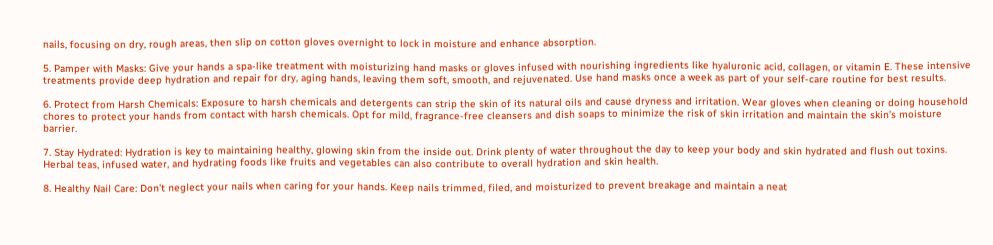nails, focusing on dry, rough areas, then slip on cotton gloves overnight to lock in moisture and enhance absorption.

5. Pamper with Masks: Give your hands a spa-like treatment with moisturizing hand masks or gloves infused with nourishing ingredients like hyaluronic acid, collagen, or vitamin E. These intensive treatments provide deep hydration and repair for dry, aging hands, leaving them soft, smooth, and rejuvenated. Use hand masks once a week as part of your self-care routine for best results.

6. Protect from Harsh Chemicals: Exposure to harsh chemicals and detergents can strip the skin of its natural oils and cause dryness and irritation. Wear gloves when cleaning or doing household chores to protect your hands from contact with harsh chemicals. Opt for mild, fragrance-free cleansers and dish soaps to minimize the risk of skin irritation and maintain the skin’s moisture barrier.

7. Stay Hydrated: Hydration is key to maintaining healthy, glowing skin from the inside out. Drink plenty of water throughout the day to keep your body and skin hydrated and flush out toxins. Herbal teas, infused water, and hydrating foods like fruits and vegetables can also contribute to overall hydration and skin health.

8. Healthy Nail Care: Don’t neglect your nails when caring for your hands. Keep nails trimmed, filed, and moisturized to prevent breakage and maintain a neat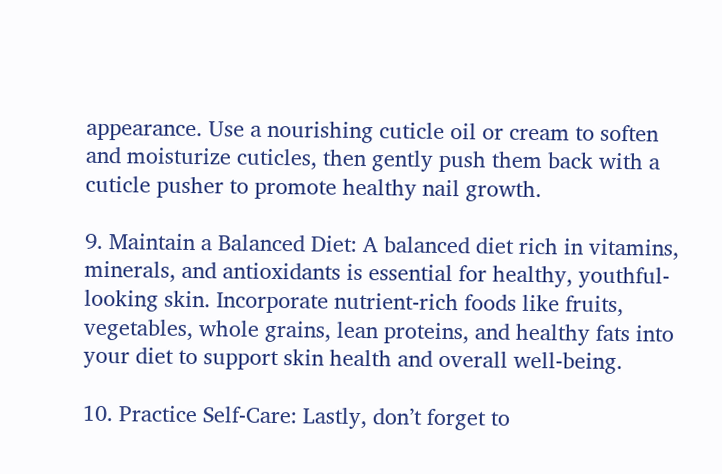appearance. Use a nourishing cuticle oil or cream to soften and moisturize cuticles, then gently push them back with a cuticle pusher to promote healthy nail growth.

9. Maintain a Balanced Diet: A balanced diet rich in vitamins, minerals, and antioxidants is essential for healthy, youthful-looking skin. Incorporate nutrient-rich foods like fruits, vegetables, whole grains, lean proteins, and healthy fats into your diet to support skin health and overall well-being.

10. Practice Self-Care: Lastly, don’t forget to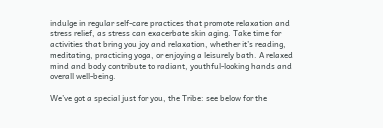indulge in regular self-care practices that promote relaxation and stress relief, as stress can exacerbate skin aging. Take time for activities that bring you joy and relaxation, whether it’s reading, meditating, practicing yoga, or enjoying a leisurely bath. A relaxed mind and body contribute to radiant, youthful-looking hands and overall well-being.

We’ve got a special just for you, the Tribe: see below for the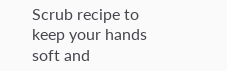Scrub recipe to keep your hands soft and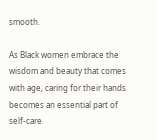smooth.

As Black women embrace the wisdom and beauty that comes with age, caring for their hands becomes an essential part of self-care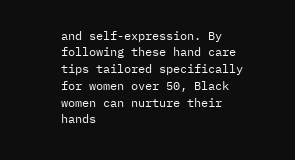and self-expression. By following these hand care tips tailored specifically for women over 50, Black women can nurture their hands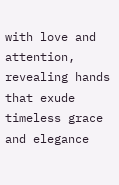with love and attention, revealing hands that exude timeless grace and elegance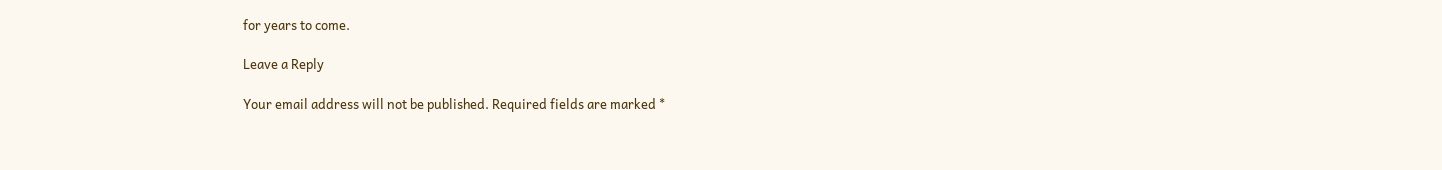for years to come.

Leave a Reply

Your email address will not be published. Required fields are marked *